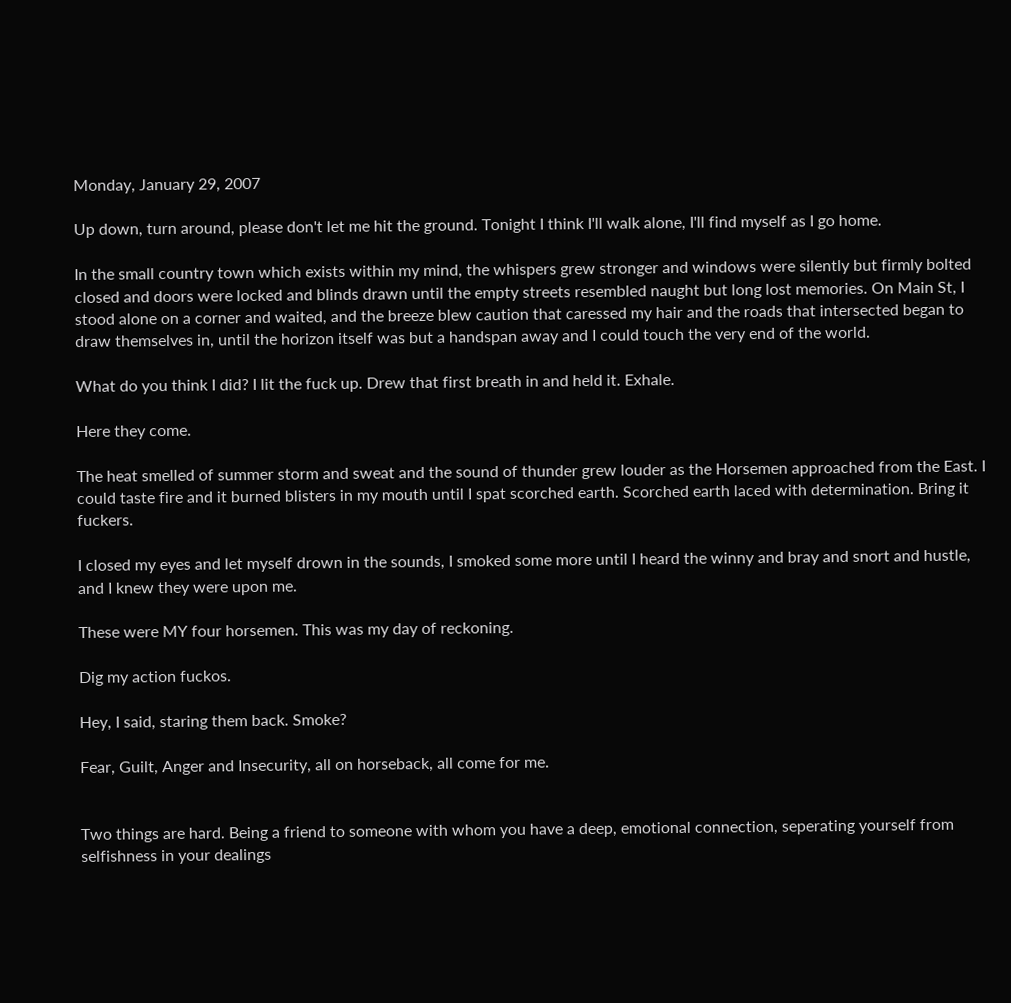Monday, January 29, 2007

Up down, turn around, please don't let me hit the ground. Tonight I think I'll walk alone, I'll find myself as I go home.

In the small country town which exists within my mind, the whispers grew stronger and windows were silently but firmly bolted closed and doors were locked and blinds drawn until the empty streets resembled naught but long lost memories. On Main St, I stood alone on a corner and waited, and the breeze blew caution that caressed my hair and the roads that intersected began to draw themselves in, until the horizon itself was but a handspan away and I could touch the very end of the world.

What do you think I did? I lit the fuck up. Drew that first breath in and held it. Exhale.

Here they come.

The heat smelled of summer storm and sweat and the sound of thunder grew louder as the Horsemen approached from the East. I could taste fire and it burned blisters in my mouth until I spat scorched earth. Scorched earth laced with determination. Bring it fuckers.

I closed my eyes and let myself drown in the sounds, I smoked some more until I heard the winny and bray and snort and hustle, and I knew they were upon me.

These were MY four horsemen. This was my day of reckoning.

Dig my action fuckos.

Hey, I said, staring them back. Smoke?

Fear, Guilt, Anger and Insecurity, all on horseback, all come for me.


Two things are hard. Being a friend to someone with whom you have a deep, emotional connection, seperating yourself from selfishness in your dealings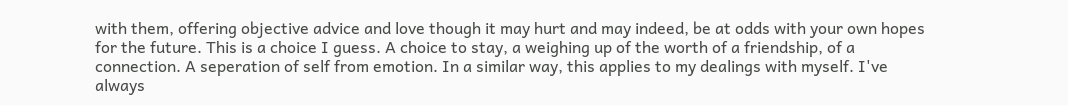with them, offering objective advice and love though it may hurt and may indeed, be at odds with your own hopes for the future. This is a choice I guess. A choice to stay, a weighing up of the worth of a friendship, of a connection. A seperation of self from emotion. In a similar way, this applies to my dealings with myself. I've always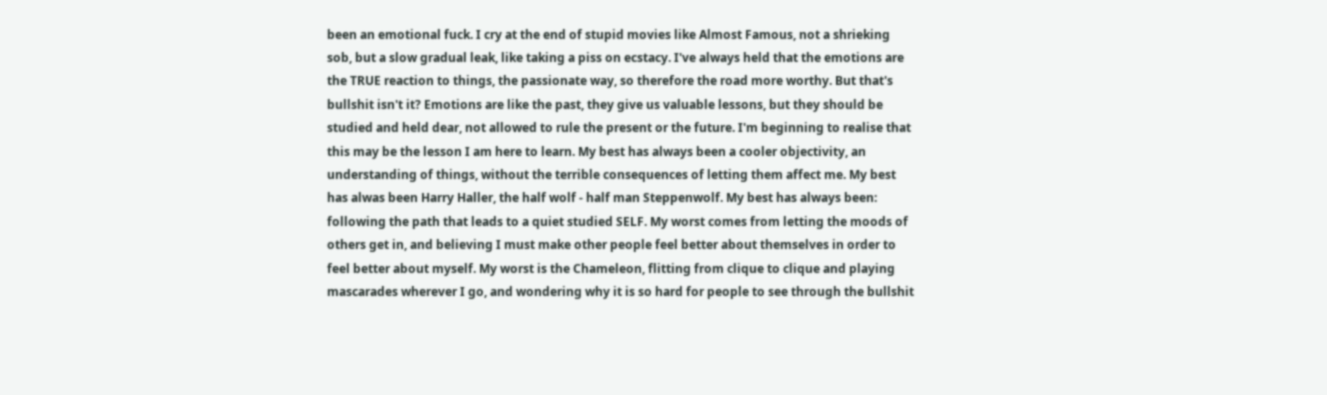been an emotional fuck. I cry at the end of stupid movies like Almost Famous, not a shrieking sob, but a slow gradual leak, like taking a piss on ecstacy. I've always held that the emotions are the TRUE reaction to things, the passionate way, so therefore the road more worthy. But that's bullshit isn't it? Emotions are like the past, they give us valuable lessons, but they should be studied and held dear, not allowed to rule the present or the future. I'm beginning to realise that this may be the lesson I am here to learn. My best has always been a cooler objectivity, an understanding of things, without the terrible consequences of letting them affect me. My best has alwas been Harry Haller, the half wolf - half man Steppenwolf. My best has always been: following the path that leads to a quiet studied SELF. My worst comes from letting the moods of others get in, and believing I must make other people feel better about themselves in order to feel better about myself. My worst is the Chameleon, flitting from clique to clique and playing mascarades wherever I go, and wondering why it is so hard for people to see through the bullshit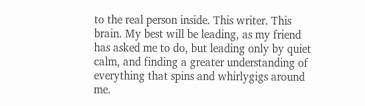to the real person inside. This writer. This brain. My best will be leading, as my friend has asked me to do, but leading only by quiet calm, and finding a greater understanding of everything that spins and whirlygigs around me.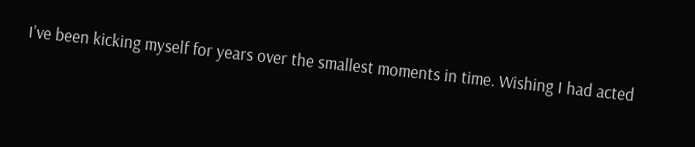I've been kicking myself for years over the smallest moments in time. Wishing I had acted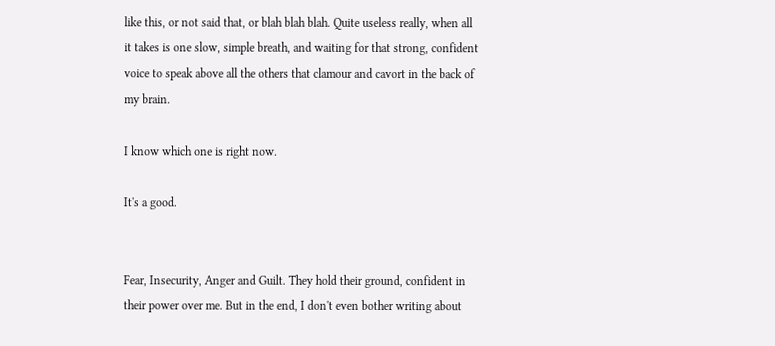like this, or not said that, or blah blah blah. Quite useless really, when all it takes is one slow, simple breath, and waiting for that strong, confident voice to speak above all the others that clamour and cavort in the back of my brain.

I know which one is right now.

It's a good.


Fear, Insecurity, Anger and Guilt. They hold their ground, confident in their power over me. But in the end, I don't even bother writing about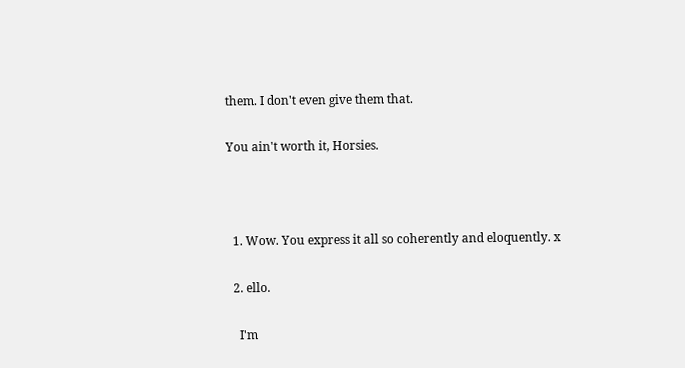them. I don't even give them that.

You ain't worth it, Horsies.



  1. Wow. You express it all so coherently and eloquently. x

  2. ello.

    I'm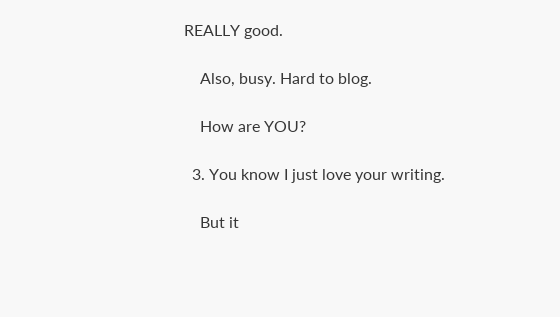REALLY good.

    Also, busy. Hard to blog.

    How are YOU?

  3. You know I just love your writing.

    But it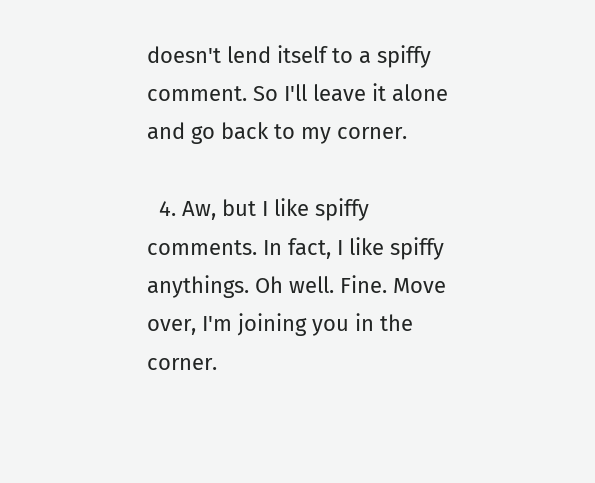doesn't lend itself to a spiffy comment. So I'll leave it alone and go back to my corner.

  4. Aw, but I like spiffy comments. In fact, I like spiffy anythings. Oh well. Fine. Move over, I'm joining you in the corner.